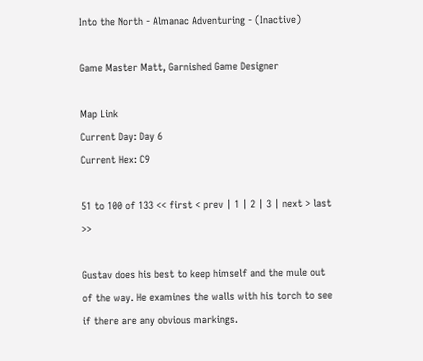Into the North - Almanac Adventuring - (Inactive)

Game Master Matt, Garnished Game Designer

Map Link
Current Day: Day 6
Current Hex: C9

51 to 100 of 133 << first < prev | 1 | 2 | 3 | next > last >>

Gustav does his best to keep himself and the mule out of the way. He examines the walls with his torch to see if there are any obvious markings.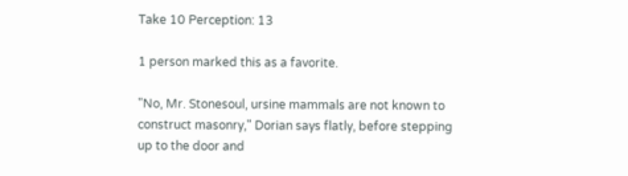Take 10 Perception: 13

1 person marked this as a favorite.

"No, Mr. Stonesoul, ursine mammals are not known to construct masonry," Dorian says flatly, before stepping up to the door and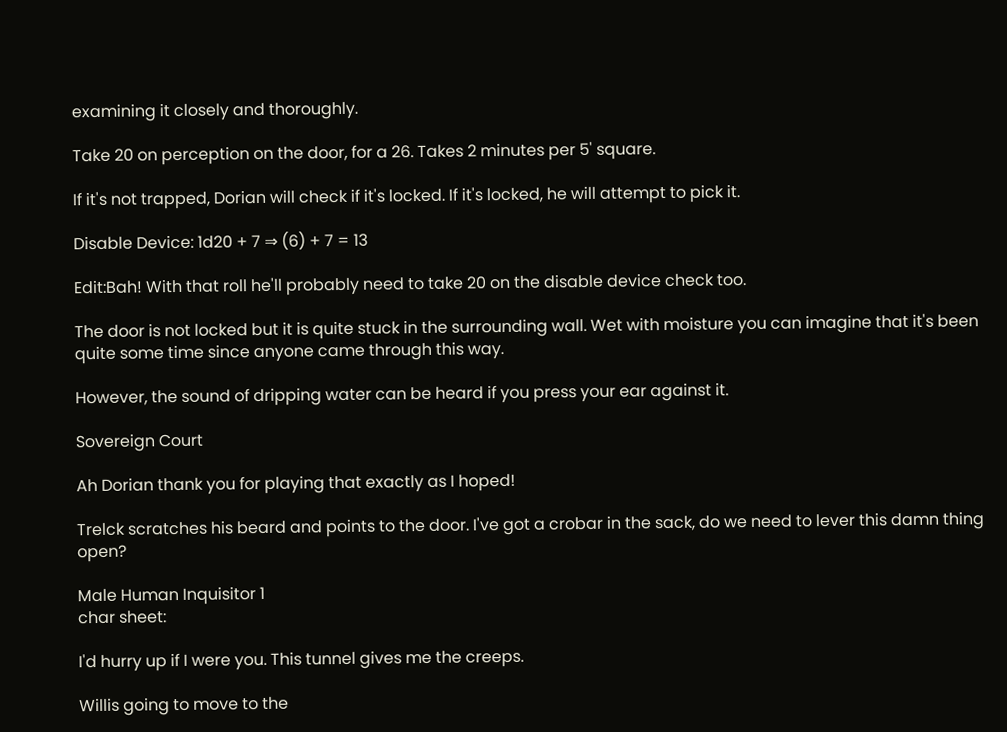examining it closely and thoroughly.

Take 20 on perception on the door, for a 26. Takes 2 minutes per 5' square.

If it's not trapped, Dorian will check if it's locked. If it's locked, he will attempt to pick it.

Disable Device: 1d20 + 7 ⇒ (6) + 7 = 13

Edit:Bah! With that roll he'll probably need to take 20 on the disable device check too.

The door is not locked but it is quite stuck in the surrounding wall. Wet with moisture you can imagine that it's been quite some time since anyone came through this way.

However, the sound of dripping water can be heard if you press your ear against it.

Sovereign Court

Ah Dorian thank you for playing that exactly as I hoped!

Trelck scratches his beard and points to the door. I've got a crobar in the sack, do we need to lever this damn thing open?

Male Human Inquisitor 1
char sheet:

I'd hurry up if I were you. This tunnel gives me the creeps.

Willis going to move to the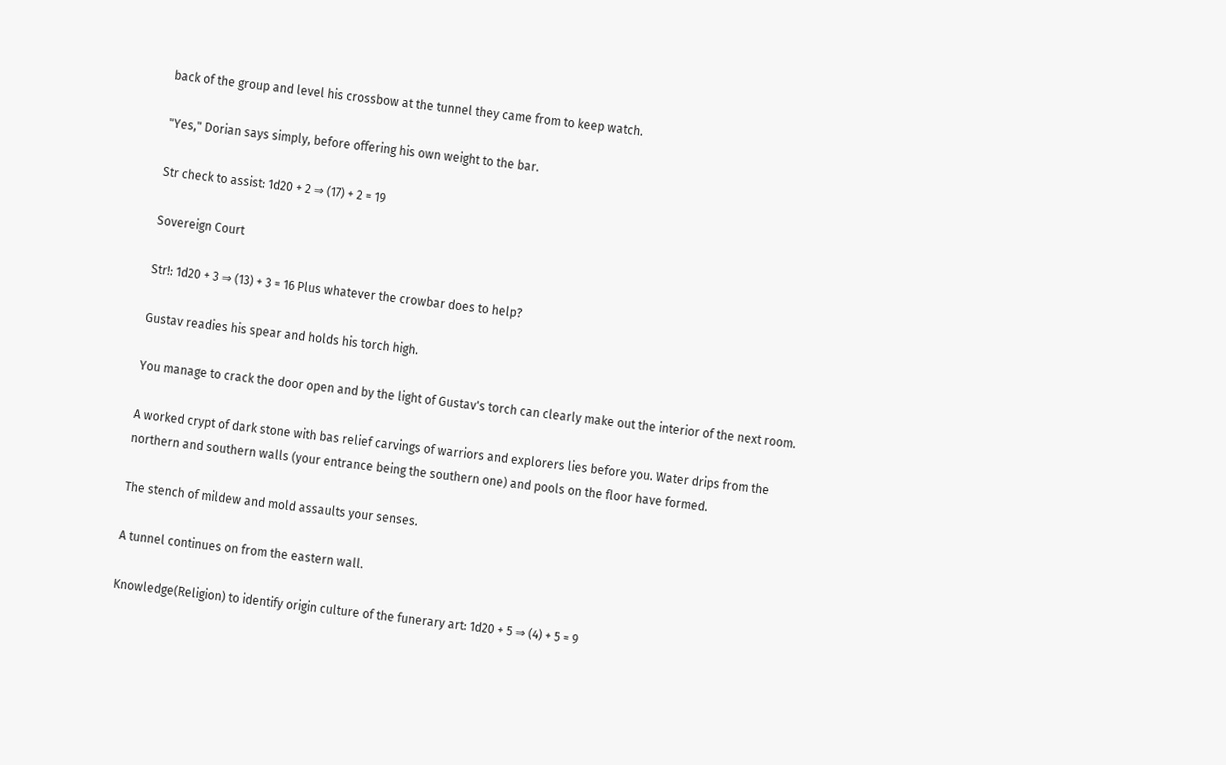back of the group and level his crossbow at the tunnel they came from to keep watch.

"Yes," Dorian says simply, before offering his own weight to the bar.

Str check to assist: 1d20 + 2 ⇒ (17) + 2 = 19

Sovereign Court

Str!: 1d20 + 3 ⇒ (13) + 3 = 16 Plus whatever the crowbar does to help?

Gustav readies his spear and holds his torch high.

You manage to crack the door open and by the light of Gustav's torch can clearly make out the interior of the next room.

A worked crypt of dark stone with bas relief carvings of warriors and explorers lies before you. Water drips from the northern and southern walls (your entrance being the southern one) and pools on the floor have formed.

The stench of mildew and mold assaults your senses.

A tunnel continues on from the eastern wall.

Knowledge(Religion) to identify origin culture of the funerary art: 1d20 + 5 ⇒ (4) + 5 = 9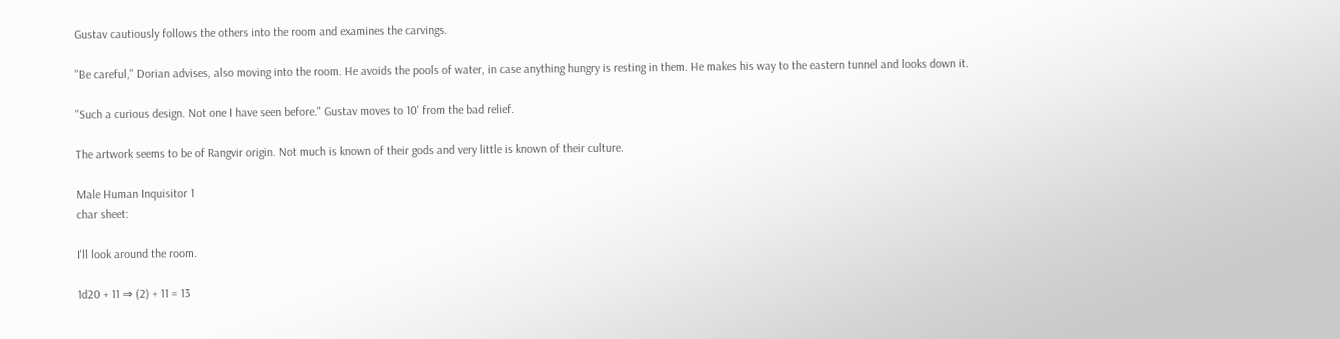Gustav cautiously follows the others into the room and examines the carvings.

"Be careful," Dorian advises, also moving into the room. He avoids the pools of water, in case anything hungry is resting in them. He makes his way to the eastern tunnel and looks down it.

"Such a curious design. Not one I have seen before." Gustav moves to 10' from the bad relief.

The artwork seems to be of Rangvir origin. Not much is known of their gods and very little is known of their culture.

Male Human Inquisitor 1
char sheet:

I'll look around the room.

1d20 + 11 ⇒ (2) + 11 = 13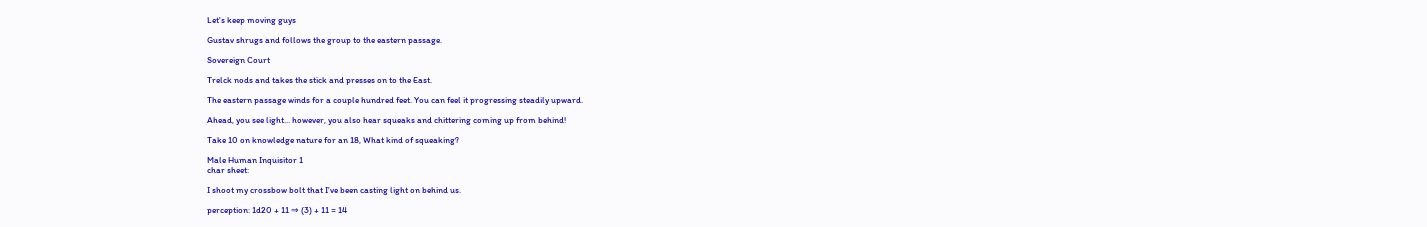Let's keep moving guys

Gustav shrugs and follows the group to the eastern passage.

Sovereign Court

Trelck nods and takes the stick and presses on to the East.

The eastern passage winds for a couple hundred feet. You can feel it progressing steadily upward.

Ahead, you see light... however, you also hear squeaks and chittering coming up from behind!

Take 10 on knowledge nature for an 18, What kind of squeaking?

Male Human Inquisitor 1
char sheet:

I shoot my crossbow bolt that I've been casting light on behind us.

perception: 1d20 + 11 ⇒ (3) + 11 = 14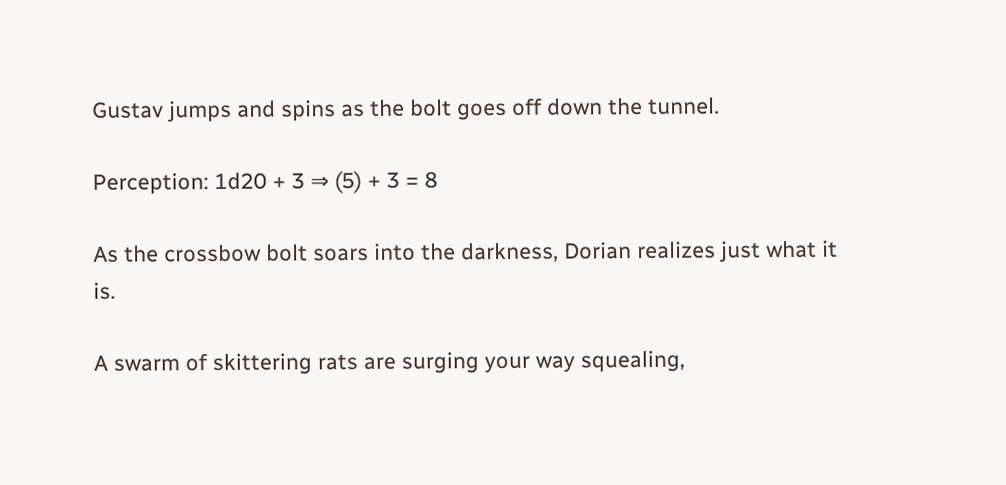Gustav jumps and spins as the bolt goes off down the tunnel.

Perception: 1d20 + 3 ⇒ (5) + 3 = 8

As the crossbow bolt soars into the darkness, Dorian realizes just what it is.

A swarm of skittering rats are surging your way squealing,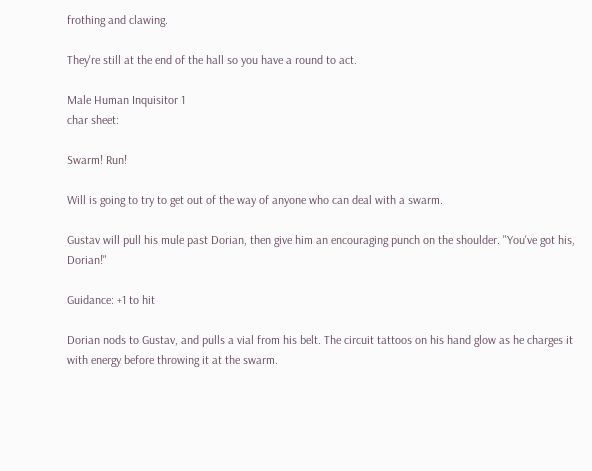frothing and clawing.

They're still at the end of the hall so you have a round to act.

Male Human Inquisitor 1
char sheet:

Swarm! Run!

Will is going to try to get out of the way of anyone who can deal with a swarm.

Gustav will pull his mule past Dorian, then give him an encouraging punch on the shoulder. "You've got his, Dorian!"

Guidance: +1 to hit

Dorian nods to Gustav, and pulls a vial from his belt. The circuit tattoos on his hand glow as he charges it with energy before throwing it at the swarm.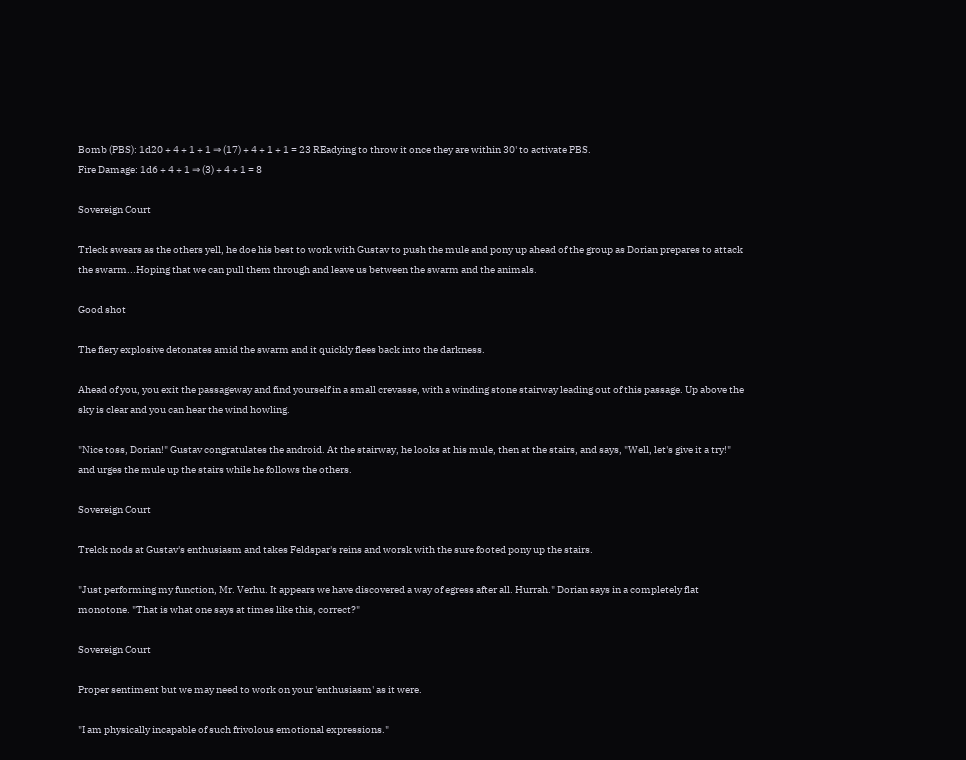Bomb (PBS): 1d20 + 4 + 1 + 1 ⇒ (17) + 4 + 1 + 1 = 23 REadying to throw it once they are within 30' to activate PBS.
Fire Damage: 1d6 + 4 + 1 ⇒ (3) + 4 + 1 = 8

Sovereign Court

Trleck swears as the others yell, he doe his best to work with Gustav to push the mule and pony up ahead of the group as Dorian prepares to attack the swarm...Hoping that we can pull them through and leave us between the swarm and the animals.

Good shot

The fiery explosive detonates amid the swarm and it quickly flees back into the darkness.

Ahead of you, you exit the passageway and find yourself in a small crevasse, with a winding stone stairway leading out of this passage. Up above the sky is clear and you can hear the wind howling.

"Nice toss, Dorian!" Gustav congratulates the android. At the stairway, he looks at his mule, then at the stairs, and says, "Well, let's give it a try!" and urges the mule up the stairs while he follows the others.

Sovereign Court

Trelck nods at Gustav's enthusiasm and takes Feldspar's reins and worsk with the sure footed pony up the stairs.

"Just performing my function, Mr. Verhu. It appears we have discovered a way of egress after all. Hurrah." Dorian says in a completely flat monotone. "That is what one says at times like this, correct?"

Sovereign Court

Proper sentiment but we may need to work on your 'enthusiasm' as it were.

"I am physically incapable of such frivolous emotional expressions."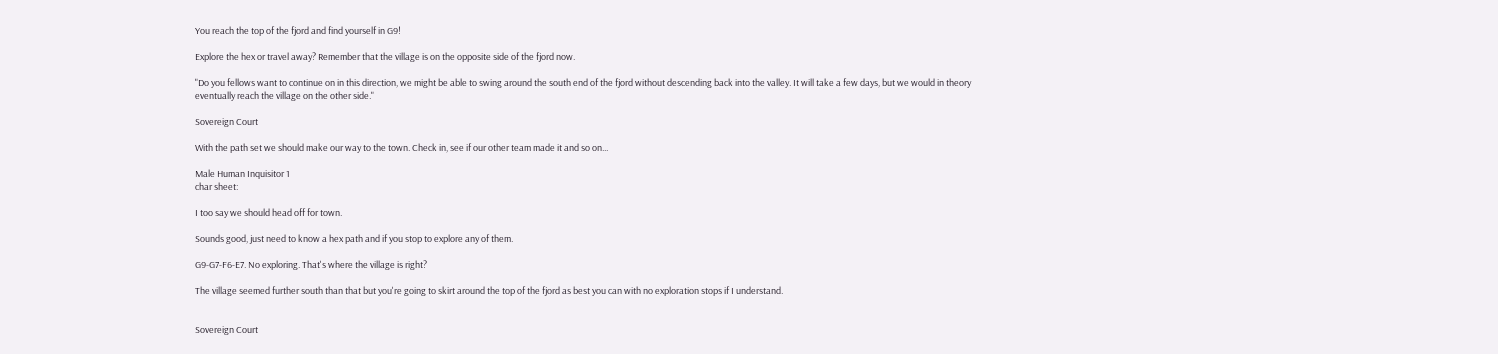You reach the top of the fjord and find yourself in G9!

Explore the hex or travel away? Remember that the village is on the opposite side of the fjord now.

"Do you fellows want to continue on in this direction, we might be able to swing around the south end of the fjord without descending back into the valley. It will take a few days, but we would in theory eventually reach the village on the other side."

Sovereign Court

With the path set we should make our way to the town. Check in, see if our other team made it and so on...

Male Human Inquisitor 1
char sheet:

I too say we should head off for town.

Sounds good, just need to know a hex path and if you stop to explore any of them.

G9-G7-F6-E7. No exploring. That's where the village is right?

The village seemed further south than that but you're going to skirt around the top of the fjord as best you can with no exploration stops if I understand.


Sovereign Court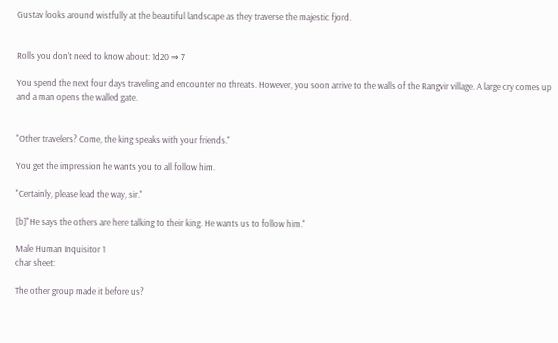Gustav looks around wistfully at the beautiful landscape as they traverse the majestic fjord.


Rolls you don't need to know about: 1d20 ⇒ 7

You spend the next four days traveling and encounter no threats. However, you soon arrive to the walls of the Rangvir village. A large cry comes up and a man opens the walled gate.


"Other travelers? Come, the king speaks with your friends."

You get the impression he wants you to all follow him.

"Certainly, please lead the way, sir."

[b]"He says the others are here talking to their king. He wants us to follow him."

Male Human Inquisitor 1
char sheet:

The other group made it before us?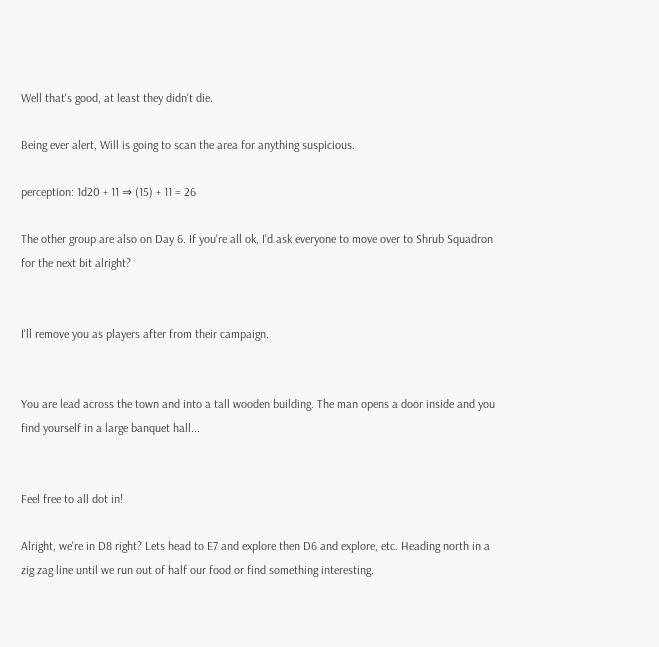Well that's good, at least they didn't die.

Being ever alert, Will is going to scan the area for anything suspicious.

perception: 1d20 + 11 ⇒ (15) + 11 = 26

The other group are also on Day 6. If you're all ok, I'd ask everyone to move over to Shrub Squadron for the next bit alright?


I'll remove you as players after from their campaign.


You are lead across the town and into a tall wooden building. The man opens a door inside and you find yourself in a large banquet hall...


Feel free to all dot in!

Alright, we're in D8 right? Lets head to E7 and explore then D6 and explore, etc. Heading north in a zig zag line until we run out of half our food or find something interesting.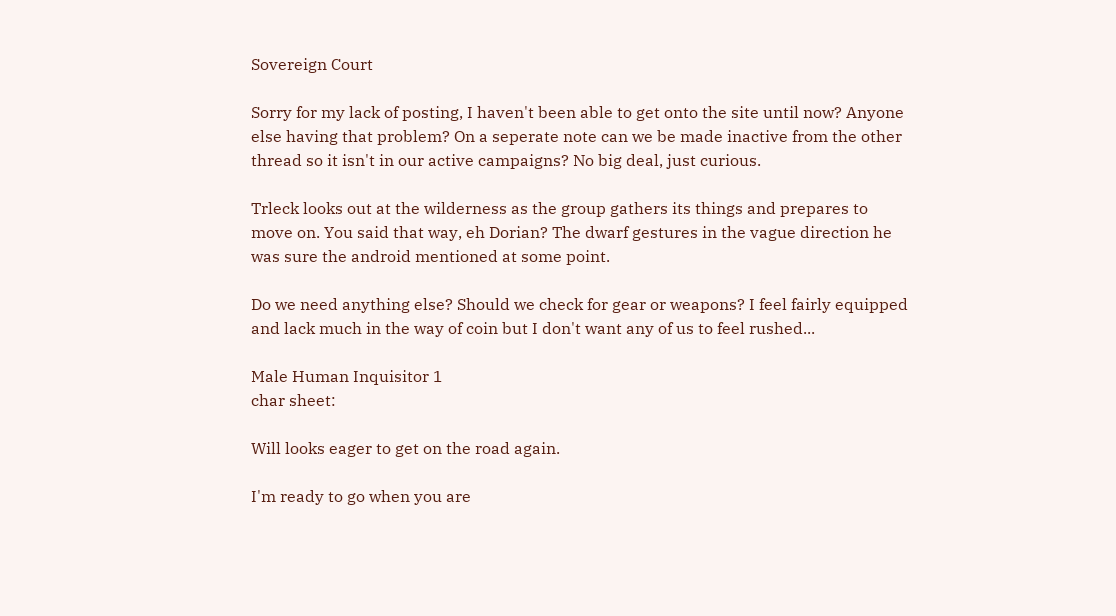Sovereign Court

Sorry for my lack of posting, I haven't been able to get onto the site until now? Anyone else having that problem? On a seperate note can we be made inactive from the other thread so it isn't in our active campaigns? No big deal, just curious.

Trleck looks out at the wilderness as the group gathers its things and prepares to move on. You said that way, eh Dorian? The dwarf gestures in the vague direction he was sure the android mentioned at some point.

Do we need anything else? Should we check for gear or weapons? I feel fairly equipped and lack much in the way of coin but I don't want any of us to feel rushed...

Male Human Inquisitor 1
char sheet:

Will looks eager to get on the road again.

I'm ready to go when you are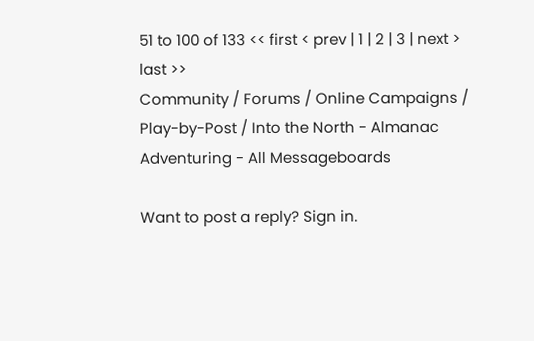51 to 100 of 133 << first < prev | 1 | 2 | 3 | next > last >>
Community / Forums / Online Campaigns / Play-by-Post / Into the North - Almanac Adventuring - All Messageboards

Want to post a reply? Sign in.